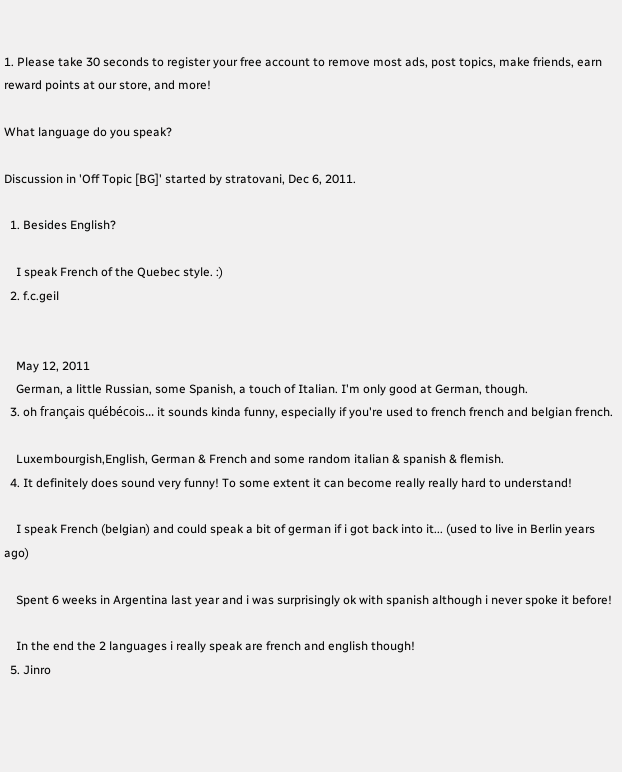1. Please take 30 seconds to register your free account to remove most ads, post topics, make friends, earn reward points at our store, and more!

What language do you speak?

Discussion in 'Off Topic [BG]' started by stratovani, Dec 6, 2011.

  1. Besides English?

    I speak French of the Quebec style. :)
  2. f.c.geil


    May 12, 2011
    German, a little Russian, some Spanish, a touch of Italian. I'm only good at German, though.
  3. oh français québécois... it sounds kinda funny, especially if you're used to french french and belgian french.

    Luxembourgish,English, German & French and some random italian & spanish & flemish.
  4. It definitely does sound very funny! To some extent it can become really really hard to understand!

    I speak French (belgian) and could speak a bit of german if i got back into it... (used to live in Berlin years ago)

    Spent 6 weeks in Argentina last year and i was surprisingly ok with spanish although i never spoke it before!

    In the end the 2 languages i really speak are french and english though!
  5. Jinro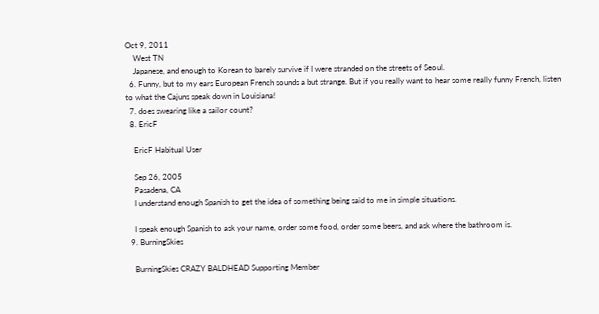Oct 9, 2011
    West TN
    Japanese, and enough to Korean to barely survive if I were stranded on the streets of Seoul.
  6. Funny, but to my ears European French sounds a but strange. But if you really want to hear some really funny French, listen to what the Cajuns speak down in Louisiana!
  7. does swearing like a sailor count?
  8. EricF

    EricF Habitual User

    Sep 26, 2005
    Pasadena, CA
    I understand enough Spanish to get the idea of something being said to me in simple situations.

    I speak enough Spanish to ask your name, order some food, order some beers, and ask where the bathroom is.
  9. BurningSkies

    BurningSkies CRAZY BALDHEAD Supporting Member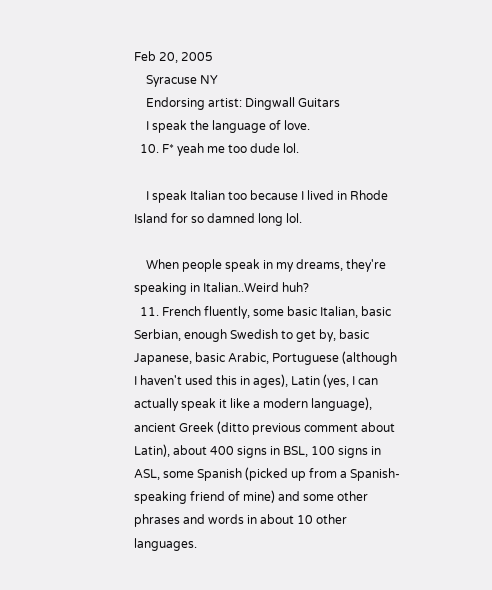Feb 20, 2005
    Syracuse NY
    Endorsing artist: Dingwall Guitars
    I speak the language of love.
  10. F* yeah me too dude lol.

    I speak Italian too because I lived in Rhode Island for so damned long lol.

    When people speak in my dreams, they're speaking in Italian..Weird huh?
  11. French fluently, some basic Italian, basic Serbian, enough Swedish to get by, basic Japanese, basic Arabic, Portuguese (although I haven't used this in ages), Latin (yes, I can actually speak it like a modern language), ancient Greek (ditto previous comment about Latin), about 400 signs in BSL, 100 signs in ASL, some Spanish (picked up from a Spanish-speaking friend of mine) and some other phrases and words in about 10 other languages.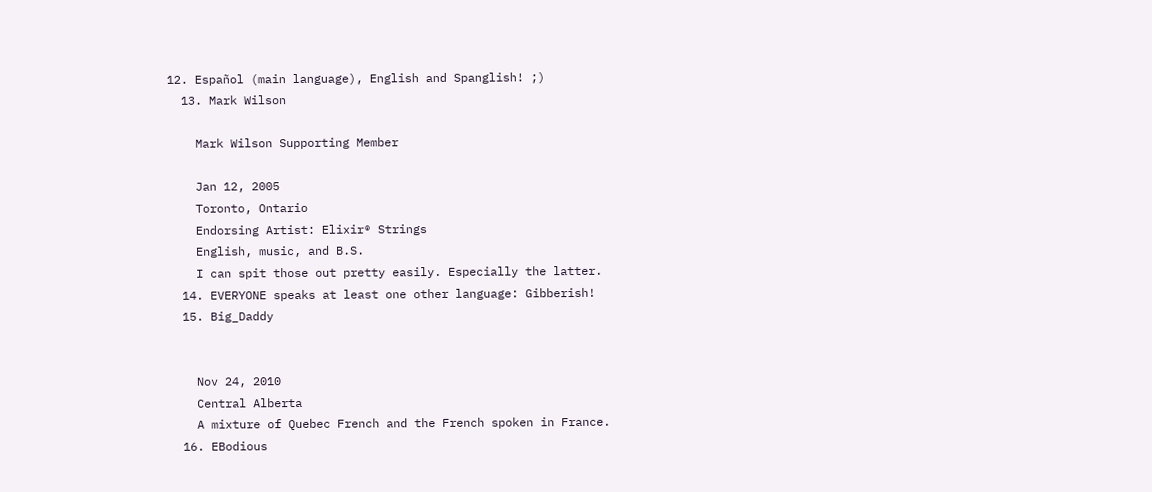12. Español (main language), English and Spanglish! ;)
  13. Mark Wilson

    Mark Wilson Supporting Member

    Jan 12, 2005
    Toronto, Ontario
    Endorsing Artist: Elixir® Strings
    English, music, and B.S.
    I can spit those out pretty easily. Especially the latter.
  14. EVERYONE speaks at least one other language: Gibberish!
  15. Big_Daddy


    Nov 24, 2010
    Central Alberta
    A mixture of Quebec French and the French spoken in France.
  16. EBodious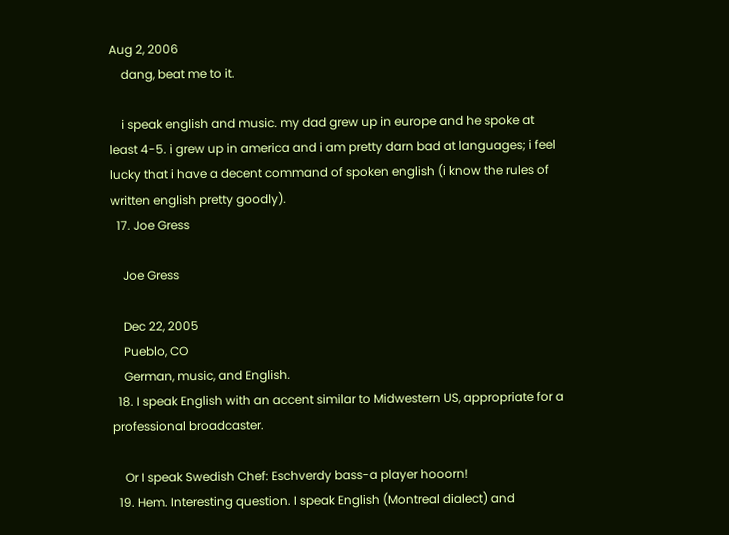Aug 2, 2006
    dang, beat me to it.

    i speak english and music. my dad grew up in europe and he spoke at least 4-5. i grew up in america and i am pretty darn bad at languages; i feel lucky that i have a decent command of spoken english (i know the rules of written english pretty goodly).
  17. Joe Gress

    Joe Gress

    Dec 22, 2005
    Pueblo, CO
    German, music, and English.
  18. I speak English with an accent similar to Midwestern US, appropriate for a professional broadcaster.

    Or I speak Swedish Chef: Eschverdy bass-a player hooorn!
  19. Hem. Interesting question. I speak English (Montreal dialect) and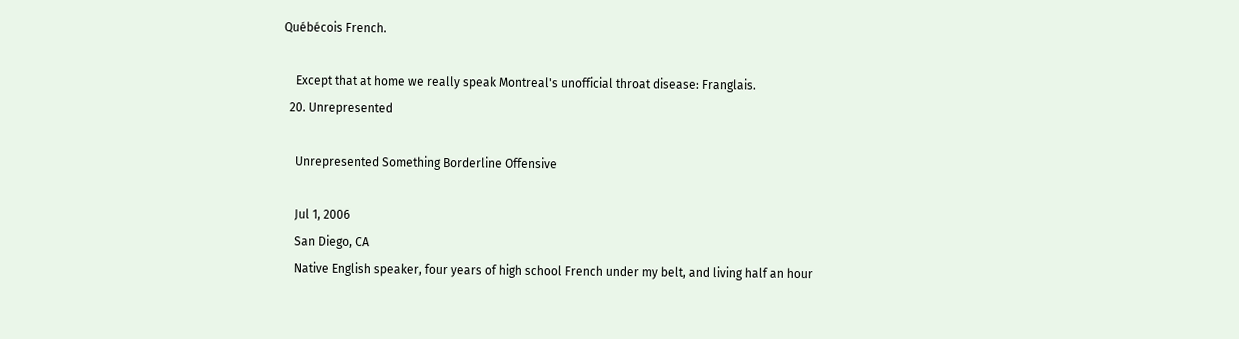Québécois French.

    Except that at home we really speak Montreal's unofficial throat disease: Franglais.
  20. Unrepresented

    Unrepresented Something Borderline Offensive

    Jul 1, 2006
    San Diego, CA
    Native English speaker, four years of high school French under my belt, and living half an hour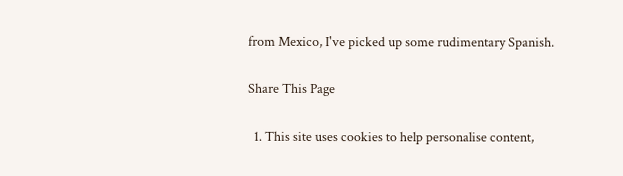from Mexico, I've picked up some rudimentary Spanish.

Share This Page

  1. This site uses cookies to help personalise content,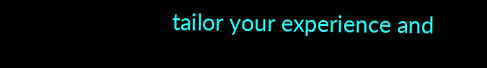tailor your experience and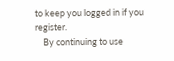to keep you logged in if you register.
    By continuing to use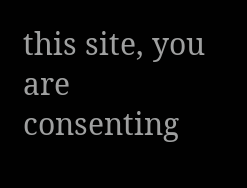this site, you are consenting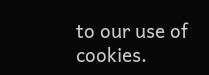to our use of cookies.